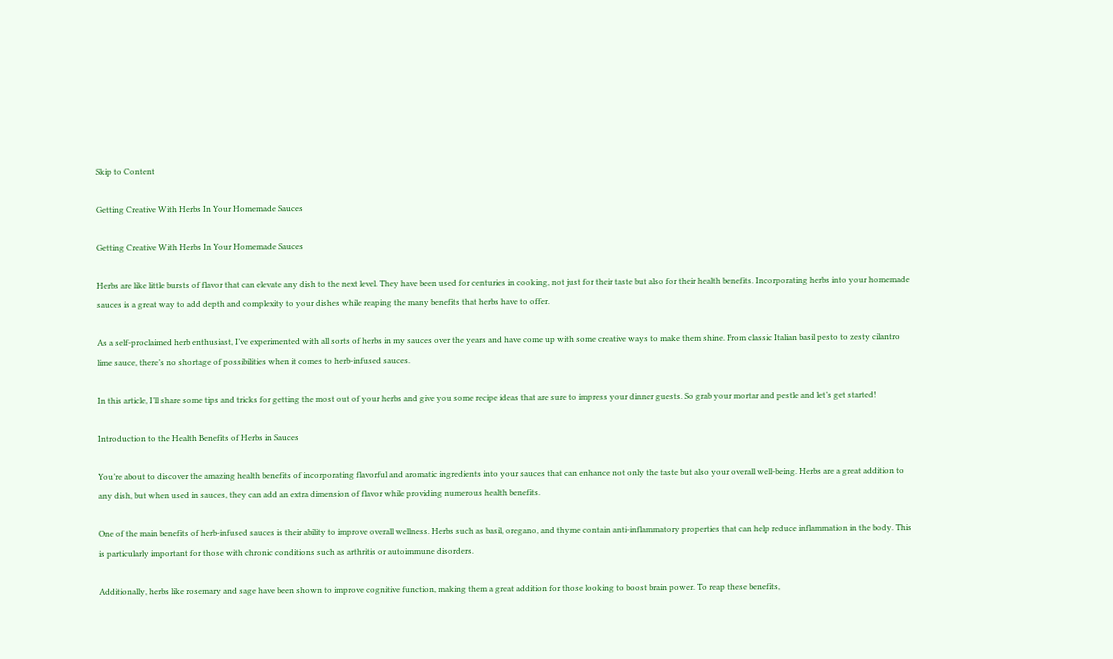Skip to Content

Getting Creative With Herbs In Your Homemade Sauces

Getting Creative With Herbs In Your Homemade Sauces

Herbs are like little bursts of flavor that can elevate any dish to the next level. They have been used for centuries in cooking, not just for their taste but also for their health benefits. Incorporating herbs into your homemade sauces is a great way to add depth and complexity to your dishes while reaping the many benefits that herbs have to offer.

As a self-proclaimed herb enthusiast, I’ve experimented with all sorts of herbs in my sauces over the years and have come up with some creative ways to make them shine. From classic Italian basil pesto to zesty cilantro lime sauce, there’s no shortage of possibilities when it comes to herb-infused sauces.

In this article, I’ll share some tips and tricks for getting the most out of your herbs and give you some recipe ideas that are sure to impress your dinner guests. So grab your mortar and pestle and let’s get started!

Introduction to the Health Benefits of Herbs in Sauces

You’re about to discover the amazing health benefits of incorporating flavorful and aromatic ingredients into your sauces that can enhance not only the taste but also your overall well-being. Herbs are a great addition to any dish, but when used in sauces, they can add an extra dimension of flavor while providing numerous health benefits.

One of the main benefits of herb-infused sauces is their ability to improve overall wellness. Herbs such as basil, oregano, and thyme contain anti-inflammatory properties that can help reduce inflammation in the body. This is particularly important for those with chronic conditions such as arthritis or autoimmune disorders.

Additionally, herbs like rosemary and sage have been shown to improve cognitive function, making them a great addition for those looking to boost brain power. To reap these benefits,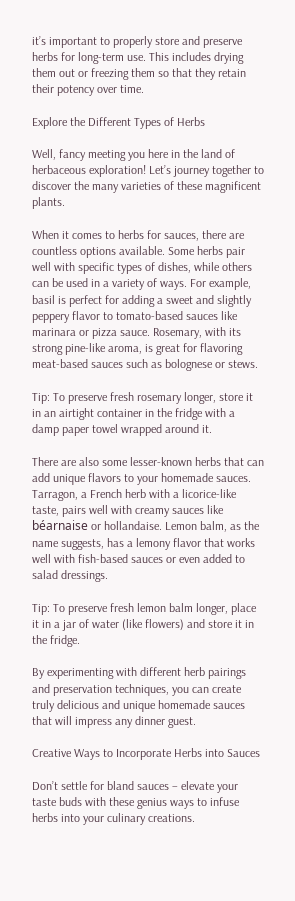it’s important to properly store and preserve herbs for long-term use. This includes drying them out or freezing them so that they retain their potency over time.

Explore the Different Types of Herbs

Well, fancy meeting you here in the land of herbaceous exploration! Let’s journey together to discover the many varieties of these magnificent plants.

When it comes to herbs for sauces, there are countless options available. Some herbs pair well with specific types of dishes, while others can be used in a variety of ways. For example, basil is perfect for adding a sweet and slightly peppery flavor to tomato-based sauces like marinara or pizza sauce. Rosemary, with its strong pine-like aroma, is great for flavoring meat-based sauces such as bolognese or stews.

Tip: To preserve fresh rosemary longer, store it in an airtight container in the fridge with a damp paper towel wrapped around it.

There are also some lesser-known herbs that can add unique flavors to your homemade sauces. Tarragon, a French herb with a licorice-like taste, pairs well with creamy sauces like béarnaise or hollandaise. Lemon balm, as the name suggests, has a lemony flavor that works well with fish-based sauces or even added to salad dressings.

Tip: To preserve fresh lemon balm longer, place it in a jar of water (like flowers) and store it in the fridge.

By experimenting with different herb pairings and preservation techniques, you can create truly delicious and unique homemade sauces that will impress any dinner guest.

Creative Ways to Incorporate Herbs into Sauces

Don’t settle for bland sauces – elevate your taste buds with these genius ways to infuse herbs into your culinary creations.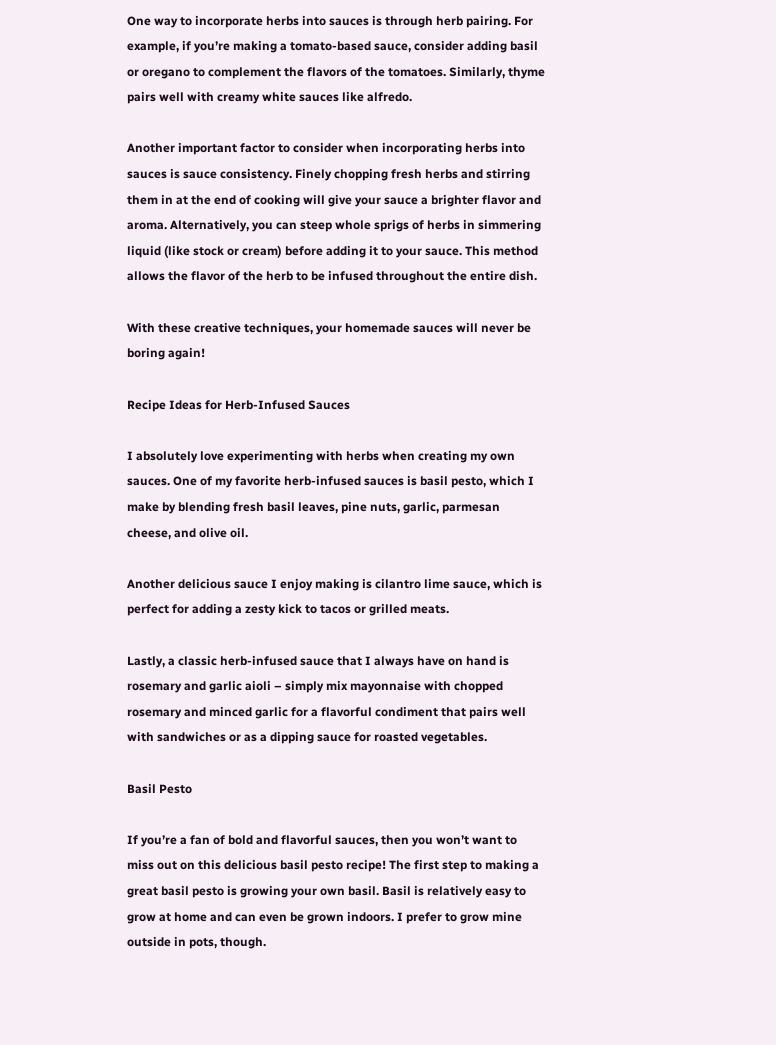One way to incorporate herbs into sauces is through herb pairing. For example, if you’re making a tomato-based sauce, consider adding basil or oregano to complement the flavors of the tomatoes. Similarly, thyme pairs well with creamy white sauces like alfredo.

Another important factor to consider when incorporating herbs into sauces is sauce consistency. Finely chopping fresh herbs and stirring them in at the end of cooking will give your sauce a brighter flavor and aroma. Alternatively, you can steep whole sprigs of herbs in simmering liquid (like stock or cream) before adding it to your sauce. This method allows the flavor of the herb to be infused throughout the entire dish.

With these creative techniques, your homemade sauces will never be boring again!

Recipe Ideas for Herb-Infused Sauces

I absolutely love experimenting with herbs when creating my own sauces. One of my favorite herb-infused sauces is basil pesto, which I make by blending fresh basil leaves, pine nuts, garlic, parmesan cheese, and olive oil.

Another delicious sauce I enjoy making is cilantro lime sauce, which is perfect for adding a zesty kick to tacos or grilled meats.

Lastly, a classic herb-infused sauce that I always have on hand is rosemary and garlic aioli – simply mix mayonnaise with chopped rosemary and minced garlic for a flavorful condiment that pairs well with sandwiches or as a dipping sauce for roasted vegetables.

Basil Pesto

If you’re a fan of bold and flavorful sauces, then you won’t want to miss out on this delicious basil pesto recipe! The first step to making a great basil pesto is growing your own basil. Basil is relatively easy to grow at home and can even be grown indoors. I prefer to grow mine outside in pots, though.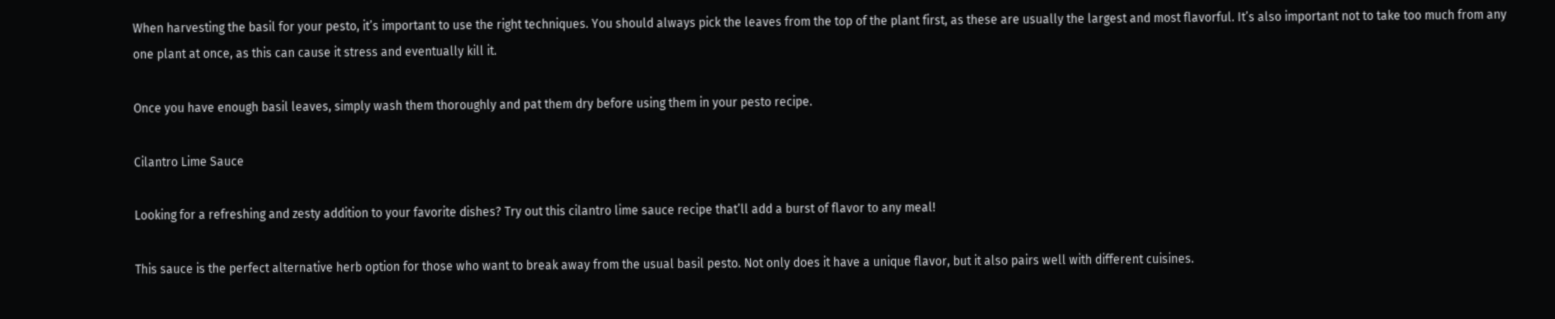When harvesting the basil for your pesto, it’s important to use the right techniques. You should always pick the leaves from the top of the plant first, as these are usually the largest and most flavorful. It’s also important not to take too much from any one plant at once, as this can cause it stress and eventually kill it.

Once you have enough basil leaves, simply wash them thoroughly and pat them dry before using them in your pesto recipe.

Cilantro Lime Sauce

Looking for a refreshing and zesty addition to your favorite dishes? Try out this cilantro lime sauce recipe that’ll add a burst of flavor to any meal!

This sauce is the perfect alternative herb option for those who want to break away from the usual basil pesto. Not only does it have a unique flavor, but it also pairs well with different cuisines.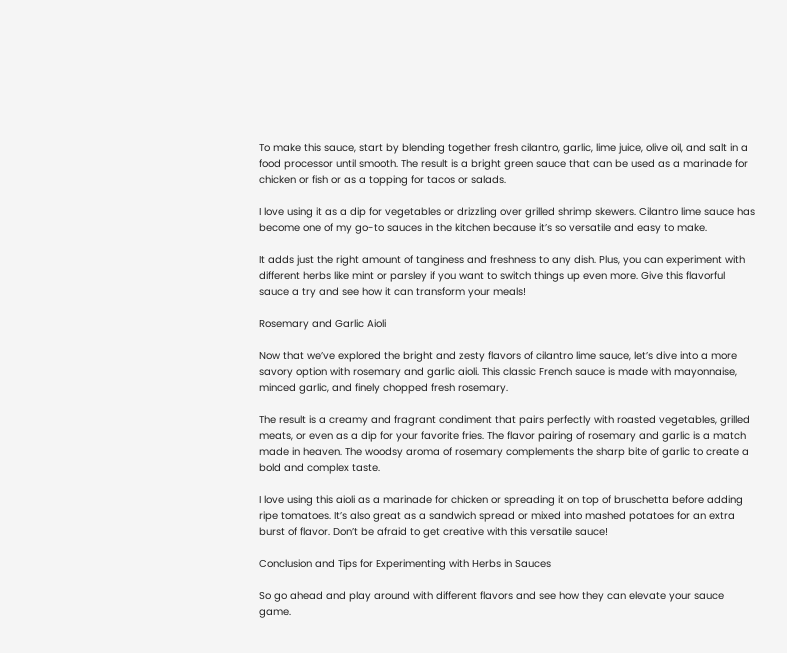To make this sauce, start by blending together fresh cilantro, garlic, lime juice, olive oil, and salt in a food processor until smooth. The result is a bright green sauce that can be used as a marinade for chicken or fish or as a topping for tacos or salads.

I love using it as a dip for vegetables or drizzling over grilled shrimp skewers. Cilantro lime sauce has become one of my go-to sauces in the kitchen because it’s so versatile and easy to make.

It adds just the right amount of tanginess and freshness to any dish. Plus, you can experiment with different herbs like mint or parsley if you want to switch things up even more. Give this flavorful sauce a try and see how it can transform your meals!

Rosemary and Garlic Aioli

Now that we’ve explored the bright and zesty flavors of cilantro lime sauce, let’s dive into a more savory option with rosemary and garlic aioli. This classic French sauce is made with mayonnaise, minced garlic, and finely chopped fresh rosemary.

The result is a creamy and fragrant condiment that pairs perfectly with roasted vegetables, grilled meats, or even as a dip for your favorite fries. The flavor pairing of rosemary and garlic is a match made in heaven. The woodsy aroma of rosemary complements the sharp bite of garlic to create a bold and complex taste.

I love using this aioli as a marinade for chicken or spreading it on top of bruschetta before adding ripe tomatoes. It’s also great as a sandwich spread or mixed into mashed potatoes for an extra burst of flavor. Don’t be afraid to get creative with this versatile sauce!

Conclusion and Tips for Experimenting with Herbs in Sauces

So go ahead and play around with different flavors and see how they can elevate your sauce game.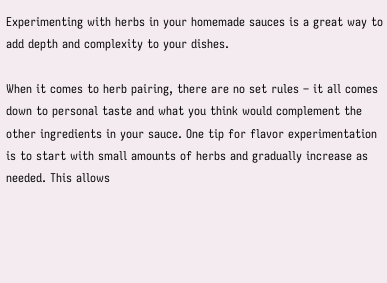Experimenting with herbs in your homemade sauces is a great way to add depth and complexity to your dishes.

When it comes to herb pairing, there are no set rules – it all comes down to personal taste and what you think would complement the other ingredients in your sauce. One tip for flavor experimentation is to start with small amounts of herbs and gradually increase as needed. This allows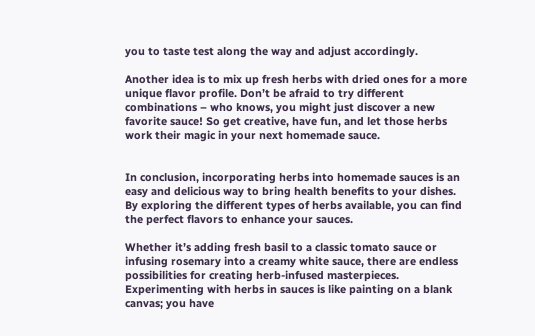you to taste test along the way and adjust accordingly.

Another idea is to mix up fresh herbs with dried ones for a more unique flavor profile. Don’t be afraid to try different combinations – who knows, you might just discover a new favorite sauce! So get creative, have fun, and let those herbs work their magic in your next homemade sauce.


In conclusion, incorporating herbs into homemade sauces is an easy and delicious way to bring health benefits to your dishes. By exploring the different types of herbs available, you can find the perfect flavors to enhance your sauces.

Whether it’s adding fresh basil to a classic tomato sauce or infusing rosemary into a creamy white sauce, there are endless possibilities for creating herb-infused masterpieces. Experimenting with herbs in sauces is like painting on a blank canvas; you have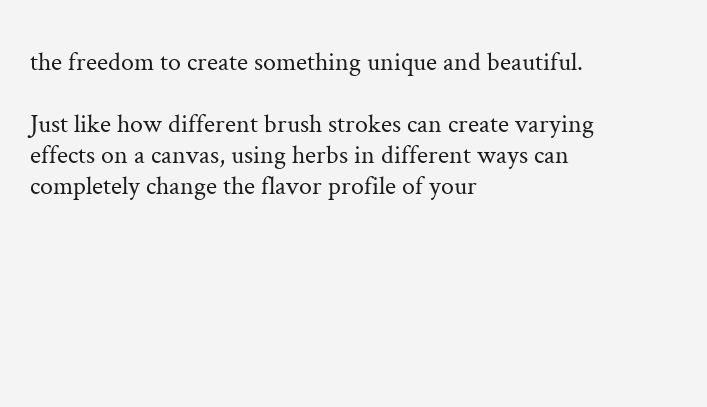the freedom to create something unique and beautiful.

Just like how different brush strokes can create varying effects on a canvas, using herbs in different ways can completely change the flavor profile of your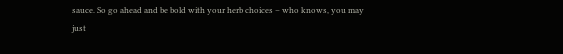sauce. So go ahead and be bold with your herb choices – who knows, you may just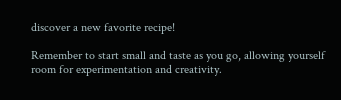discover a new favorite recipe!

Remember to start small and taste as you go, allowing yourself room for experimentation and creativity.